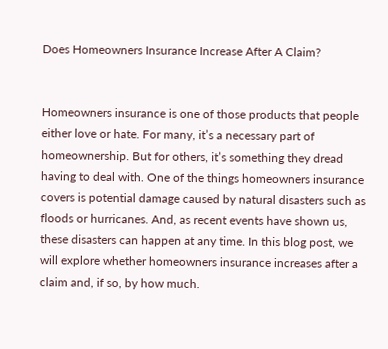Does Homeowners Insurance Increase After A Claim?


Homeowners insurance is one of those products that people either love or hate. For many, it’s a necessary part of homeownership. But for others, it’s something they dread having to deal with. One of the things homeowners insurance covers is potential damage caused by natural disasters such as floods or hurricanes. And, as recent events have shown us, these disasters can happen at any time. In this blog post, we will explore whether homeowners insurance increases after a claim and, if so, by how much.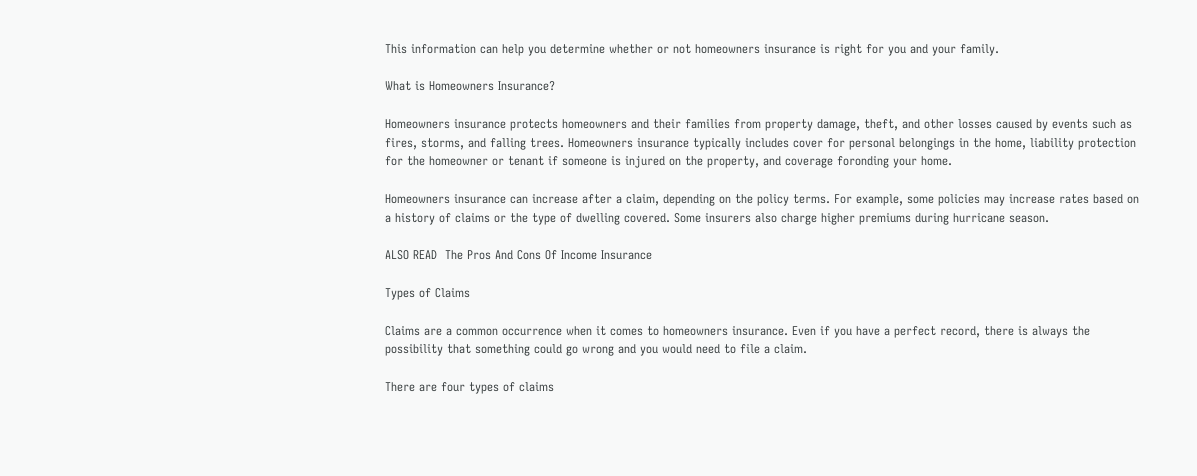This information can help you determine whether or not homeowners insurance is right for you and your family.

What is Homeowners Insurance?

Homeowners insurance protects homeowners and their families from property damage, theft, and other losses caused by events such as fires, storms, and falling trees. Homeowners insurance typically includes cover for personal belongings in the home, liability protection for the homeowner or tenant if someone is injured on the property, and coverage foronding your home.

Homeowners insurance can increase after a claim, depending on the policy terms. For example, some policies may increase rates based on a history of claims or the type of dwelling covered. Some insurers also charge higher premiums during hurricane season.

ALSO READ  The Pros And Cons Of Income Insurance

Types of Claims

Claims are a common occurrence when it comes to homeowners insurance. Even if you have a perfect record, there is always the possibility that something could go wrong and you would need to file a claim.

There are four types of claims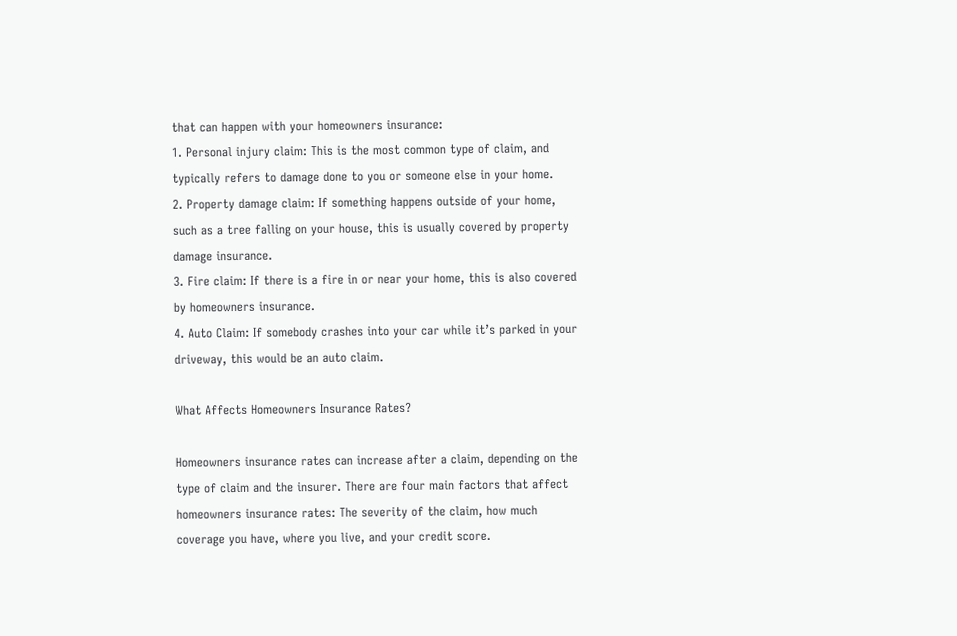that can happen with your homeowners insurance:
1. Personal injury claim: This is the most common type of claim, and typically refers to damage done to you or someone else in your home.
2. Property damage claim: If something happens outside of your home, such as a tree falling on your house, this is usually covered by property damage insurance.
3. Fire claim: If there is a fire in or near your home, this is also covered by homeowners insurance.
4. Auto Claim: If somebody crashes into your car while it’s parked in your driveway, this would be an auto claim.

What Affects Homeowners Insurance Rates?

Homeowners insurance rates can increase after a claim, depending on the type of claim and the insurer. There are four main factors that affect homeowners insurance rates: The severity of the claim, how much coverage you have, where you live, and your credit score.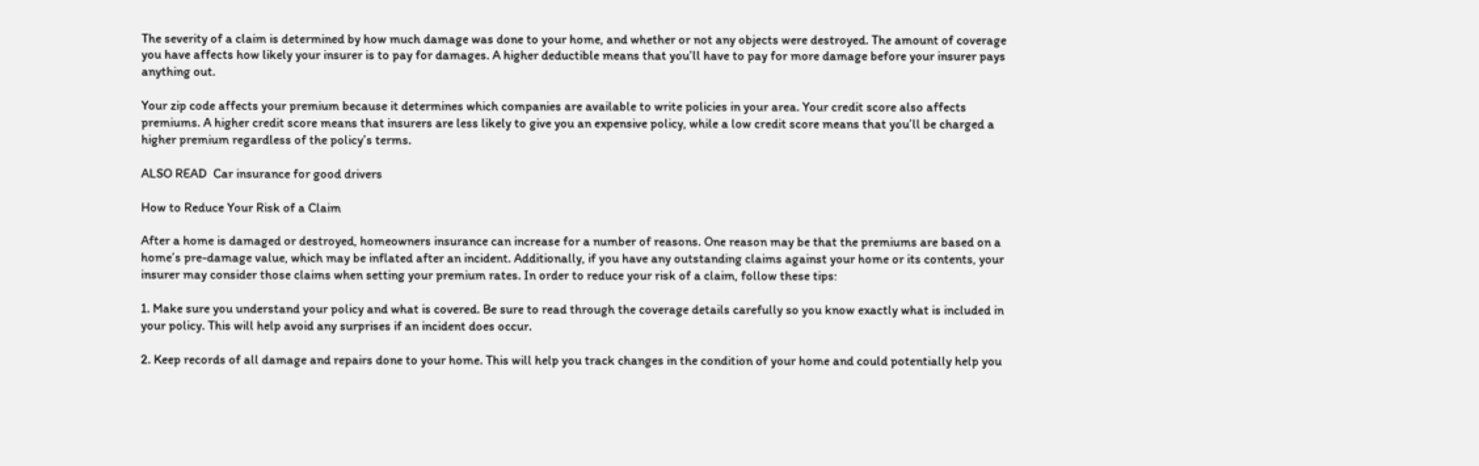The severity of a claim is determined by how much damage was done to your home, and whether or not any objects were destroyed. The amount of coverage you have affects how likely your insurer is to pay for damages. A higher deductible means that you’ll have to pay for more damage before your insurer pays anything out.

Your zip code affects your premium because it determines which companies are available to write policies in your area. Your credit score also affects premiums. A higher credit score means that insurers are less likely to give you an expensive policy, while a low credit score means that you’ll be charged a higher premium regardless of the policy’s terms.

ALSO READ  Car insurance for good drivers

How to Reduce Your Risk of a Claim

After a home is damaged or destroyed, homeowners insurance can increase for a number of reasons. One reason may be that the premiums are based on a home’s pre-damage value, which may be inflated after an incident. Additionally, if you have any outstanding claims against your home or its contents, your insurer may consider those claims when setting your premium rates. In order to reduce your risk of a claim, follow these tips:

1. Make sure you understand your policy and what is covered. Be sure to read through the coverage details carefully so you know exactly what is included in your policy. This will help avoid any surprises if an incident does occur.

2. Keep records of all damage and repairs done to your home. This will help you track changes in the condition of your home and could potentially help you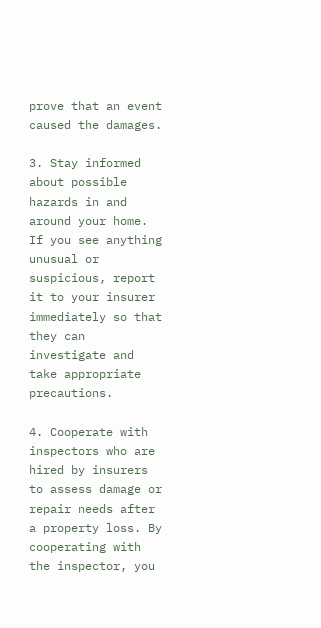prove that an event caused the damages.

3. Stay informed about possible hazards in and around your home. If you see anything unusual or suspicious, report it to your insurer immediately so that they can investigate and take appropriate precautions.

4. Cooperate with inspectors who are hired by insurers to assess damage or repair needs after a property loss. By cooperating with the inspector, you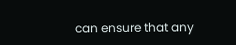can ensure that any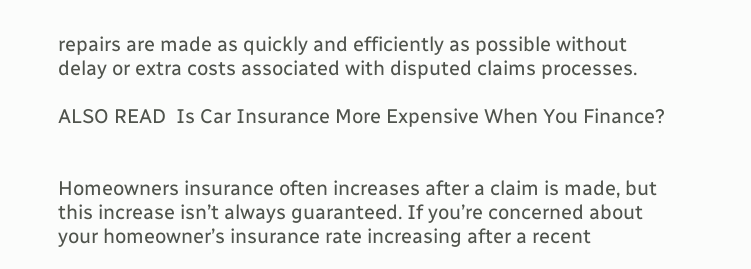repairs are made as quickly and efficiently as possible without delay or extra costs associated with disputed claims processes.

ALSO READ  Is Car Insurance More Expensive When You Finance?


Homeowners insurance often increases after a claim is made, but this increase isn’t always guaranteed. If you’re concerned about your homeowner’s insurance rate increasing after a recent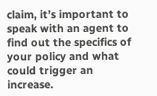claim, it’s important to speak with an agent to find out the specifics of your policy and what could trigger an increase.